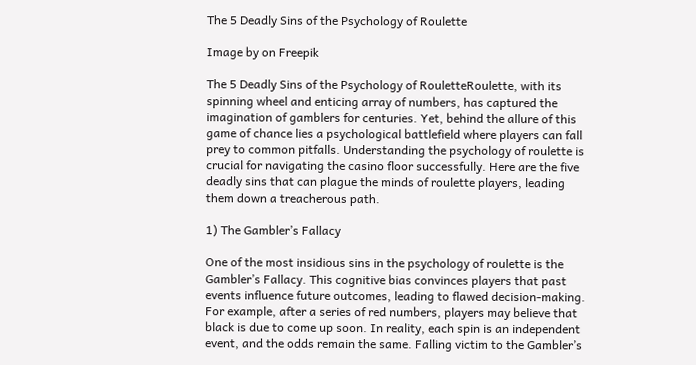The 5 Deadly Sins of the Psychology of Roulette

Image by on Freepik

The 5 Deadly Sins of the Psychology of RouletteRoulette, with its spinning wheel and enticing array of numbers, has captured the imagination of gamblers for centuries. Yet, behind the allure of this game of chance lies a psychological battlefield where players can fall prey to common pitfalls. Understanding the psychology of roulette is crucial for navigating the casino floor successfully. Here are the five deadly sins that can plague the minds of roulette players, leading them down a treacherous path.

1) The Gambler’s Fallacy

One of the most insidious sins in the psychology of roulette is the Gambler’s Fallacy. This cognitive bias convinces players that past events influence future outcomes, leading to flawed decision-making. For example, after a series of red numbers, players may believe that black is due to come up soon. In reality, each spin is an independent event, and the odds remain the same. Falling victim to the Gambler’s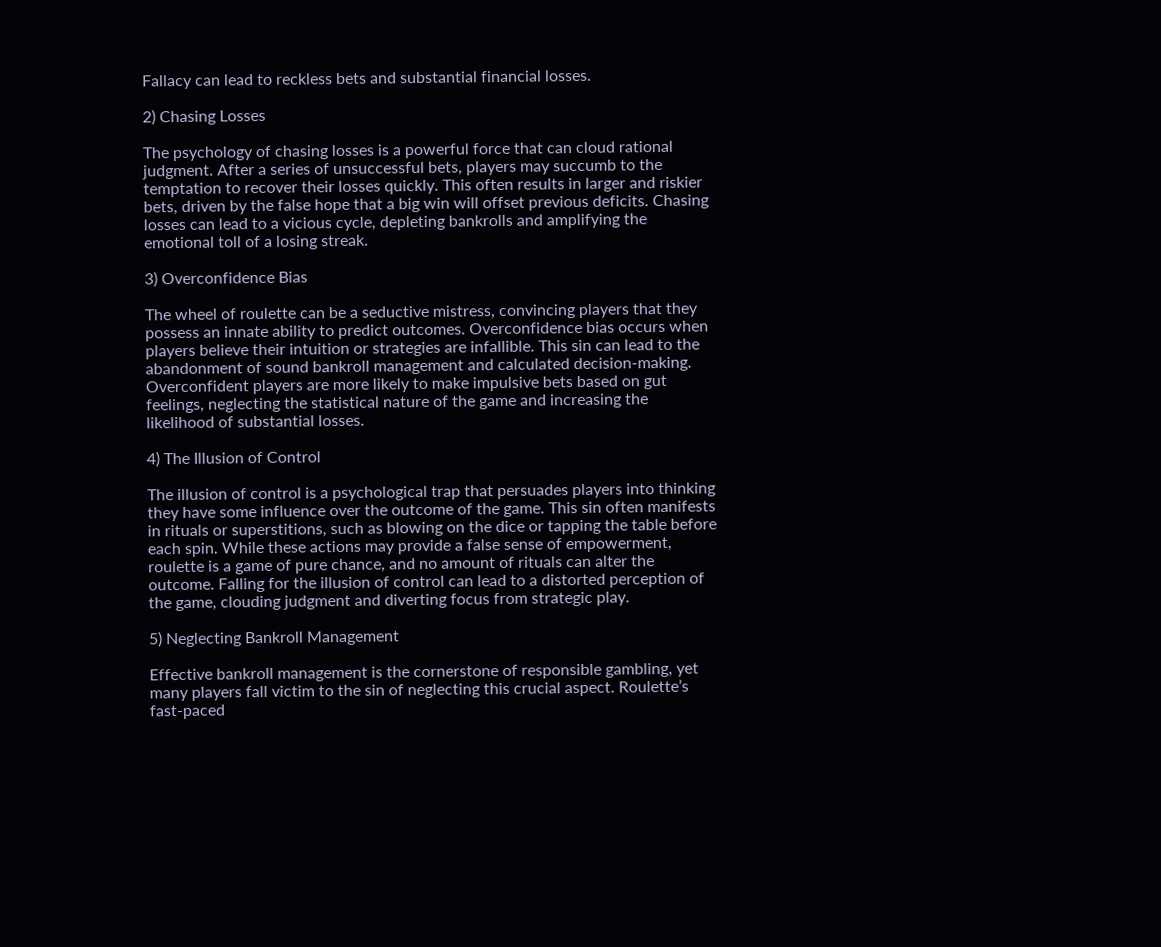Fallacy can lead to reckless bets and substantial financial losses.

2) Chasing Losses

The psychology of chasing losses is a powerful force that can cloud rational judgment. After a series of unsuccessful bets, players may succumb to the temptation to recover their losses quickly. This often results in larger and riskier bets, driven by the false hope that a big win will offset previous deficits. Chasing losses can lead to a vicious cycle, depleting bankrolls and amplifying the emotional toll of a losing streak.

3) Overconfidence Bias

The wheel of roulette can be a seductive mistress, convincing players that they possess an innate ability to predict outcomes. Overconfidence bias occurs when players believe their intuition or strategies are infallible. This sin can lead to the abandonment of sound bankroll management and calculated decision-making. Overconfident players are more likely to make impulsive bets based on gut feelings, neglecting the statistical nature of the game and increasing the likelihood of substantial losses.

4) The Illusion of Control

The illusion of control is a psychological trap that persuades players into thinking they have some influence over the outcome of the game. This sin often manifests in rituals or superstitions, such as blowing on the dice or tapping the table before each spin. While these actions may provide a false sense of empowerment, roulette is a game of pure chance, and no amount of rituals can alter the outcome. Falling for the illusion of control can lead to a distorted perception of the game, clouding judgment and diverting focus from strategic play.

5) Neglecting Bankroll Management

Effective bankroll management is the cornerstone of responsible gambling, yet many players fall victim to the sin of neglecting this crucial aspect. Roulette’s fast-paced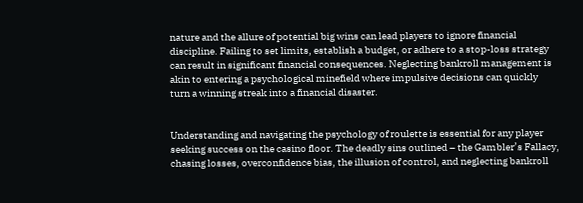nature and the allure of potential big wins can lead players to ignore financial discipline. Failing to set limits, establish a budget, or adhere to a stop-loss strategy can result in significant financial consequences. Neglecting bankroll management is akin to entering a psychological minefield where impulsive decisions can quickly turn a winning streak into a financial disaster.


Understanding and navigating the psychology of roulette is essential for any player seeking success on the casino floor. The deadly sins outlined – the Gambler’s Fallacy, chasing losses, overconfidence bias, the illusion of control, and neglecting bankroll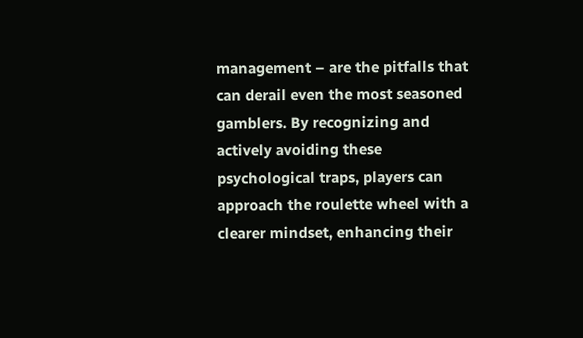management – are the pitfalls that can derail even the most seasoned gamblers. By recognizing and actively avoiding these psychological traps, players can approach the roulette wheel with a clearer mindset, enhancing their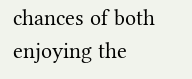chances of both enjoying the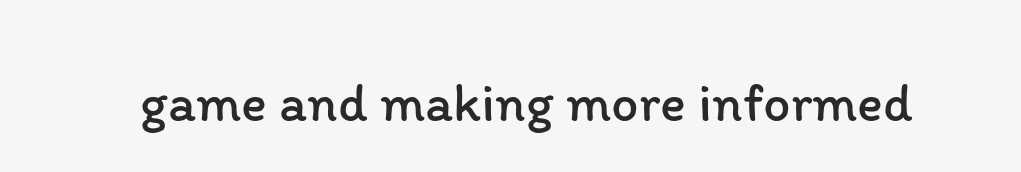game and making more informed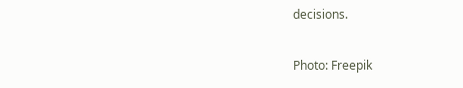decisions.

Photo: Freepik